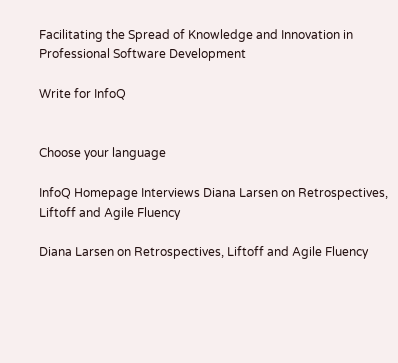Facilitating the Spread of Knowledge and Innovation in Professional Software Development

Write for InfoQ


Choose your language

InfoQ Homepage Interviews Diana Larsen on Retrospectives, Liftoff and Agile Fluency

Diana Larsen on Retrospectives, Liftoff and Agile Fluency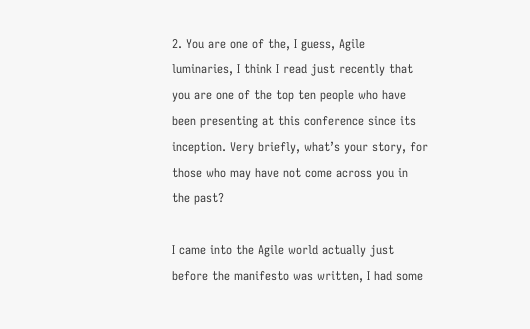2. You are one of the, I guess, Agile luminaries, I think I read just recently that you are one of the top ten people who have been presenting at this conference since its inception. Very briefly, what’s your story, for those who may have not come across you in the past?

I came into the Agile world actually just before the manifesto was written, I had some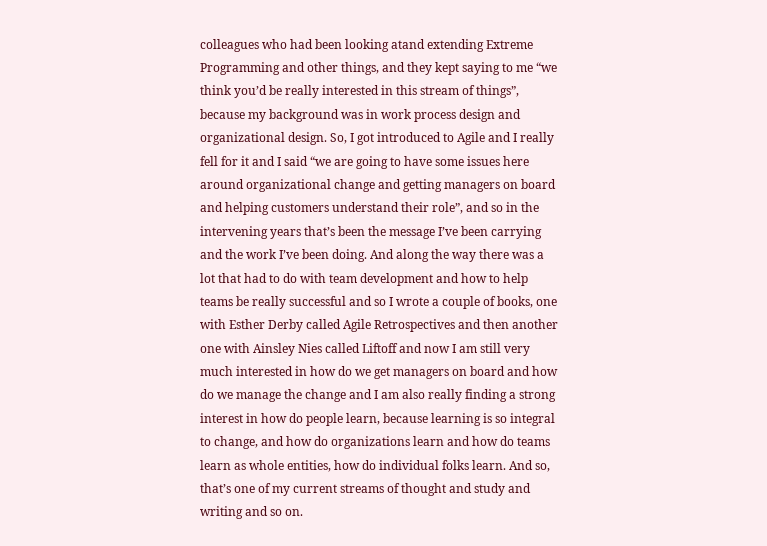colleagues who had been looking atand extending Extreme Programming and other things, and they kept saying to me “we think you’d be really interested in this stream of things”, because my background was in work process design and organizational design. So, I got introduced to Agile and I really fell for it and I said “we are going to have some issues here around organizational change and getting managers on board and helping customers understand their role”, and so in the intervening years that’s been the message I’ve been carrying and the work I’ve been doing. And along the way there was a lot that had to do with team development and how to help teams be really successful and so I wrote a couple of books, one with Esther Derby called Agile Retrospectives and then another one with Ainsley Nies called Liftoff and now I am still very much interested in how do we get managers on board and how do we manage the change and I am also really finding a strong interest in how do people learn, because learning is so integral to change, and how do organizations learn and how do teams learn as whole entities, how do individual folks learn. And so, that’s one of my current streams of thought and study and writing and so on.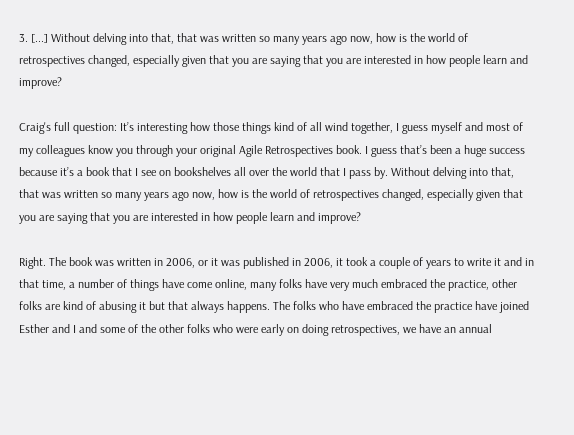3. [...] Without delving into that, that was written so many years ago now, how is the world of retrospectives changed, especially given that you are saying that you are interested in how people learn and improve?

Craig's full question: It’s interesting how those things kind of all wind together, I guess myself and most of my colleagues know you through your original Agile Retrospectives book. I guess that’s been a huge success because it’s a book that I see on bookshelves all over the world that I pass by. Without delving into that, that was written so many years ago now, how is the world of retrospectives changed, especially given that you are saying that you are interested in how people learn and improve?

Right. The book was written in 2006, or it was published in 2006, it took a couple of years to write it and in that time, a number of things have come online, many folks have very much embraced the practice, other folks are kind of abusing it but that always happens. The folks who have embraced the practice have joined Esther and I and some of the other folks who were early on doing retrospectives, we have an annual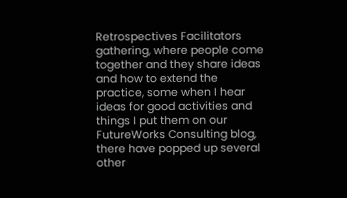Retrospectives Facilitators gathering, where people come together and they share ideas and how to extend the practice, some when I hear ideas for good activities and things I put them on our FutureWorks Consulting blog, there have popped up several other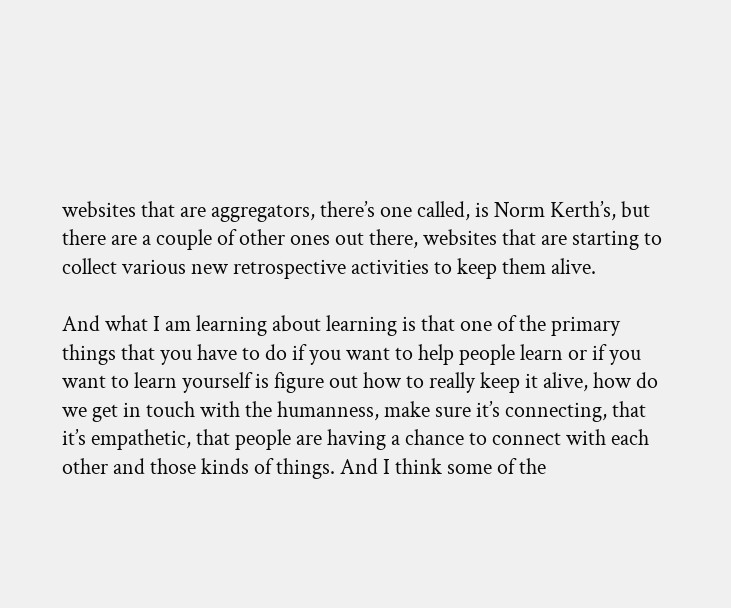websites that are aggregators, there’s one called, is Norm Kerth’s, but there are a couple of other ones out there, websites that are starting to collect various new retrospective activities to keep them alive.

And what I am learning about learning is that one of the primary things that you have to do if you want to help people learn or if you want to learn yourself is figure out how to really keep it alive, how do we get in touch with the humanness, make sure it’s connecting, that it’s empathetic, that people are having a chance to connect with each other and those kinds of things. And I think some of the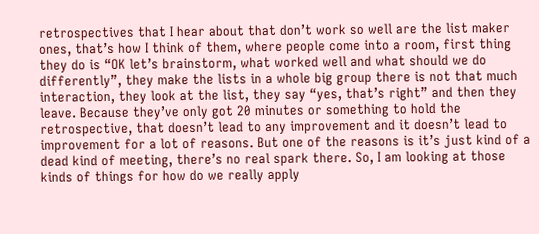retrospectives that I hear about that don’t work so well are the list maker ones, that’s how I think of them, where people come into a room, first thing they do is “OK let’s brainstorm, what worked well and what should we do differently”, they make the lists in a whole big group there is not that much interaction, they look at the list, they say “yes, that’s right” and then they leave. Because they’ve only got 20 minutes or something to hold the retrospective, that doesn’t lead to any improvement and it doesn’t lead to improvement for a lot of reasons. But one of the reasons is it’s just kind of a dead kind of meeting, there’s no real spark there. So, I am looking at those kinds of things for how do we really apply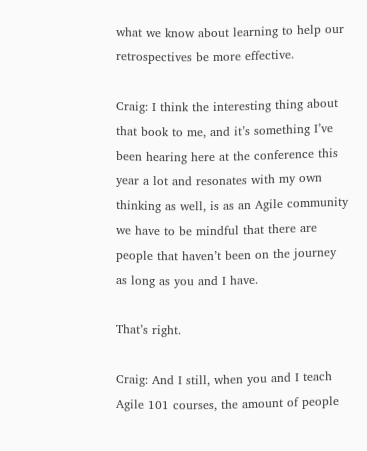what we know about learning to help our retrospectives be more effective.

Craig: I think the interesting thing about that book to me, and it’s something I’ve been hearing here at the conference this year a lot and resonates with my own thinking as well, is as an Agile community we have to be mindful that there are people that haven’t been on the journey as long as you and I have.

That’s right.

Craig: And I still, when you and I teach Agile 101 courses, the amount of people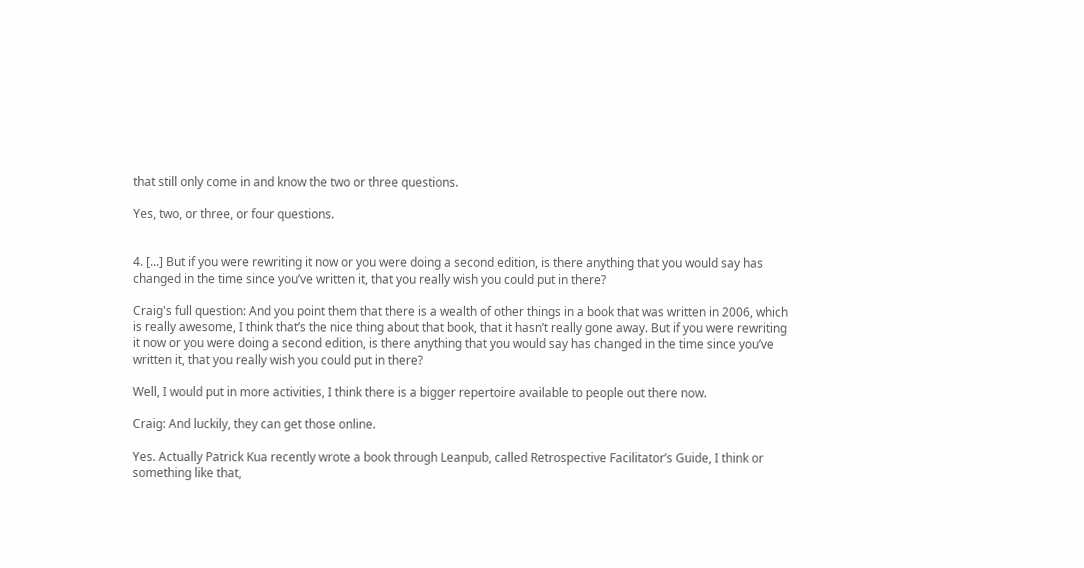that still only come in and know the two or three questions.

Yes, two, or three, or four questions.


4. [...] But if you were rewriting it now or you were doing a second edition, is there anything that you would say has changed in the time since you’ve written it, that you really wish you could put in there?

Craig's full question: And you point them that there is a wealth of other things in a book that was written in 2006, which is really awesome, I think that’s the nice thing about that book, that it hasn’t really gone away. But if you were rewriting it now or you were doing a second edition, is there anything that you would say has changed in the time since you’ve written it, that you really wish you could put in there?

Well, I would put in more activities, I think there is a bigger repertoire available to people out there now.

Craig: And luckily, they can get those online.

Yes. Actually Patrick Kua recently wrote a book through Leanpub, called Retrospective Facilitator’s Guide, I think or something like that,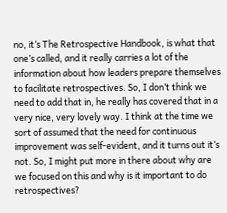no, it’s The Retrospective Handbook, is what that one’s called, and it really carries a lot of the information about how leaders prepare themselves to facilitate retrospectives. So, I don’t think we need to add that in, he really has covered that in a very nice, very lovely way. I think at the time we sort of assumed that the need for continuous improvement was self-evident, and it turns out it’s not. So, I might put more in there about why are we focused on this and why is it important to do retrospectives?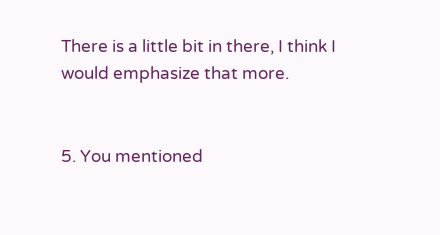There is a little bit in there, I think I would emphasize that more.


5. You mentioned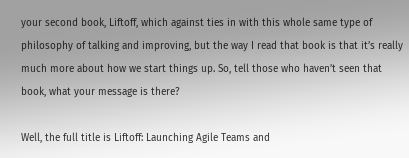your second book, Liftoff, which against ties in with this whole same type of philosophy of talking and improving, but the way I read that book is that it’s really much more about how we start things up. So, tell those who haven’t seen that book, what your message is there?

Well, the full title is Liftoff: Launching Agile Teams and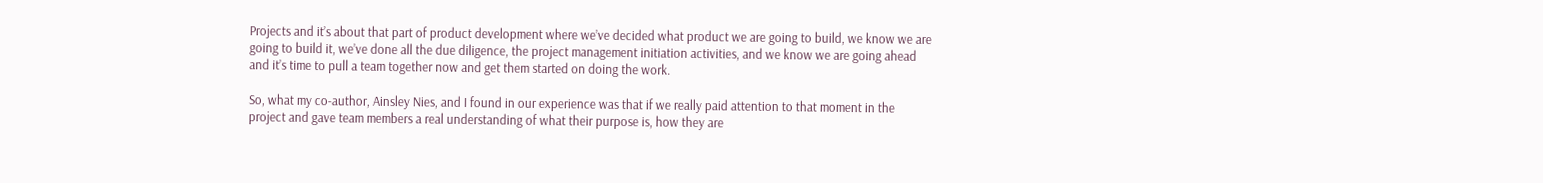Projects and it’s about that part of product development where we’ve decided what product we are going to build, we know we are going to build it, we’ve done all the due diligence, the project management initiation activities, and we know we are going ahead and it’s time to pull a team together now and get them started on doing the work.

So, what my co-author, Ainsley Nies, and I found in our experience was that if we really paid attention to that moment in the project and gave team members a real understanding of what their purpose is, how they are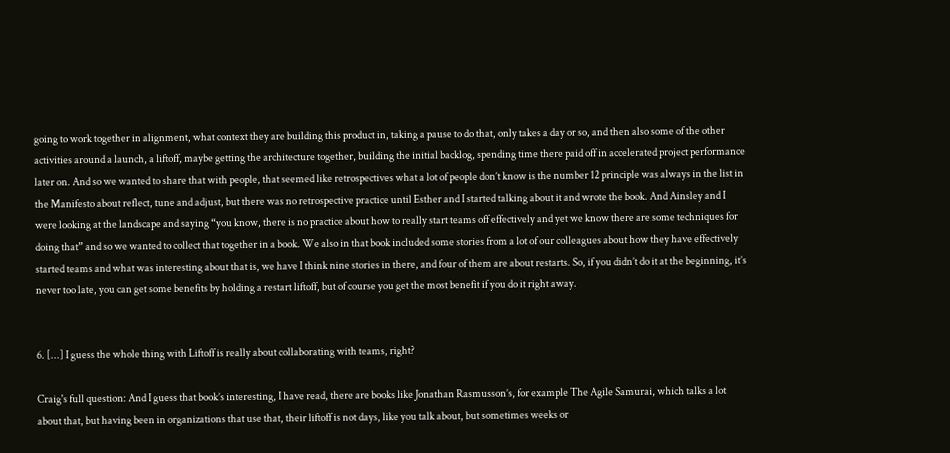going to work together in alignment, what context they are building this product in, taking a pause to do that, only takes a day or so, and then also some of the other activities around a launch, a liftoff, maybe getting the architecture together, building the initial backlog, spending time there paid off in accelerated project performance later on. And so we wanted to share that with people, that seemed like retrospectives what a lot of people don’t know is the number 12 principle was always in the list in the Manifesto about reflect, tune and adjust, but there was no retrospective practice until Esther and I started talking about it and wrote the book. And Ainsley and I were looking at the landscape and saying “you know, there is no practice about how to really start teams off effectively and yet we know there are some techniques for doing that” and so we wanted to collect that together in a book. We also in that book included some stories from a lot of our colleagues about how they have effectively started teams and what was interesting about that is, we have I think nine stories in there, and four of them are about restarts. So, if you didn’t do it at the beginning, it’s never too late, you can get some benefits by holding a restart liftoff, but of course you get the most benefit if you do it right away.


6. [...] I guess the whole thing with Liftoff is really about collaborating with teams, right?

Craig's full question: And I guess that book’s interesting, I have read, there are books like Jonathan Rasmusson’s, for example The Agile Samurai, which talks a lot about that, but having been in organizations that use that, their liftoff is not days, like you talk about, but sometimes weeks or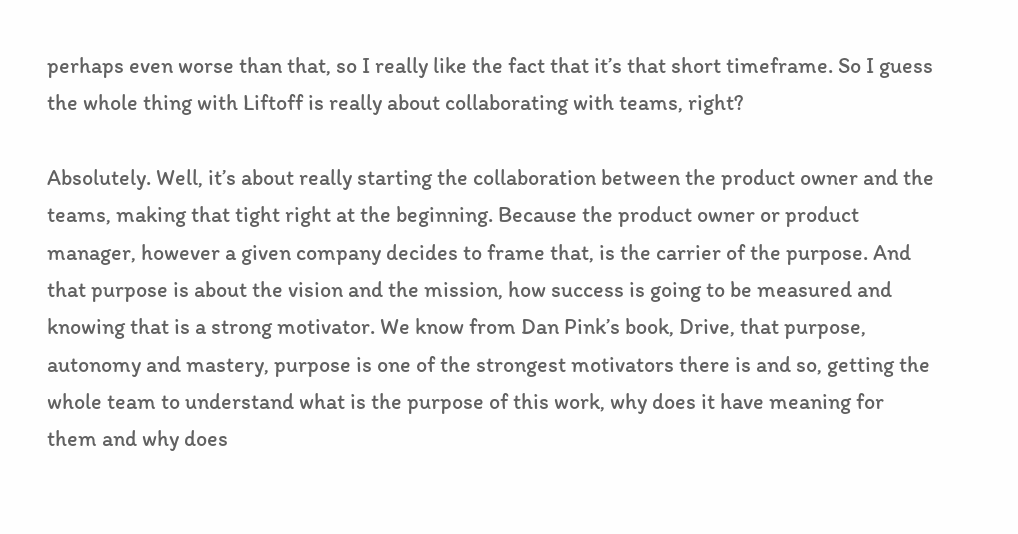perhaps even worse than that, so I really like the fact that it’s that short timeframe. So I guess the whole thing with Liftoff is really about collaborating with teams, right?

Absolutely. Well, it’s about really starting the collaboration between the product owner and the teams, making that tight right at the beginning. Because the product owner or product manager, however a given company decides to frame that, is the carrier of the purpose. And that purpose is about the vision and the mission, how success is going to be measured and knowing that is a strong motivator. We know from Dan Pink’s book, Drive, that purpose, autonomy and mastery, purpose is one of the strongest motivators there is and so, getting the whole team to understand what is the purpose of this work, why does it have meaning for them and why does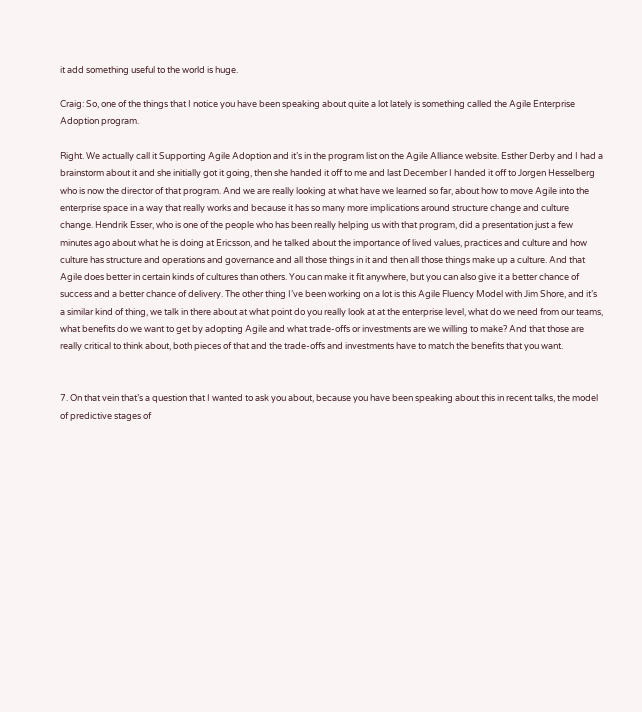it add something useful to the world is huge.

Craig: So, one of the things that I notice you have been speaking about quite a lot lately is something called the Agile Enterprise Adoption program.

Right. We actually call it Supporting Agile Adoption and it’s in the program list on the Agile Alliance website. Esther Derby and I had a brainstorm about it and she initially got it going, then she handed it off to me and last December I handed it off to Jorgen Hesselberg who is now the director of that program. And we are really looking at what have we learned so far, about how to move Agile into the enterprise space in a way that really works and because it has so many more implications around structure change and culture change. Hendrik Esser, who is one of the people who has been really helping us with that program, did a presentation just a few minutes ago about what he is doing at Ericsson, and he talked about the importance of lived values, practices and culture and how culture has structure and operations and governance and all those things in it and then all those things make up a culture. And that Agile does better in certain kinds of cultures than others. You can make it fit anywhere, but you can also give it a better chance of success and a better chance of delivery. The other thing I’ve been working on a lot is this Agile Fluency Model with Jim Shore, and it’s a similar kind of thing, we talk in there about at what point do you really look at at the enterprise level, what do we need from our teams, what benefits do we want to get by adopting Agile and what trade-offs or investments are we willing to make? And that those are really critical to think about, both pieces of that and the trade-offs and investments have to match the benefits that you want.


7. On that vein that’s a question that I wanted to ask you about, because you have been speaking about this in recent talks, the model of predictive stages of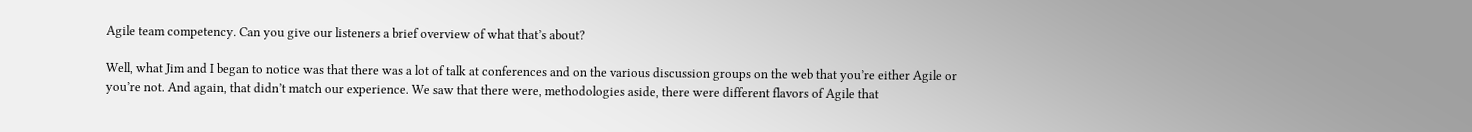Agile team competency. Can you give our listeners a brief overview of what that’s about?

Well, what Jim and I began to notice was that there was a lot of talk at conferences and on the various discussion groups on the web that you’re either Agile or you’re not. And again, that didn’t match our experience. We saw that there were, methodologies aside, there were different flavors of Agile that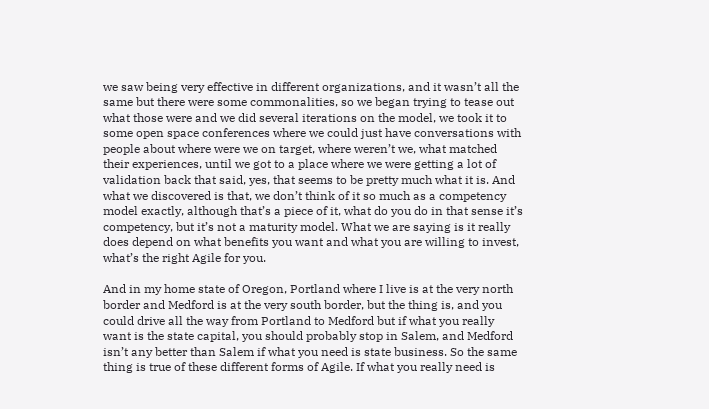we saw being very effective in different organizations, and it wasn’t all the same but there were some commonalities, so we began trying to tease out what those were and we did several iterations on the model, we took it to some open space conferences where we could just have conversations with people about where were we on target, where weren’t we, what matched their experiences, until we got to a place where we were getting a lot of validation back that said, yes, that seems to be pretty much what it is. And what we discovered is that, we don’t think of it so much as a competency model exactly, although that’s a piece of it, what do you do in that sense it’s competency, but it’s not a maturity model. What we are saying is it really does depend on what benefits you want and what you are willing to invest, what’s the right Agile for you.

And in my home state of Oregon, Portland where I live is at the very north border and Medford is at the very south border, but the thing is, and you could drive all the way from Portland to Medford but if what you really want is the state capital, you should probably stop in Salem, and Medford isn’t any better than Salem if what you need is state business. So the same thing is true of these different forms of Agile. If what you really need is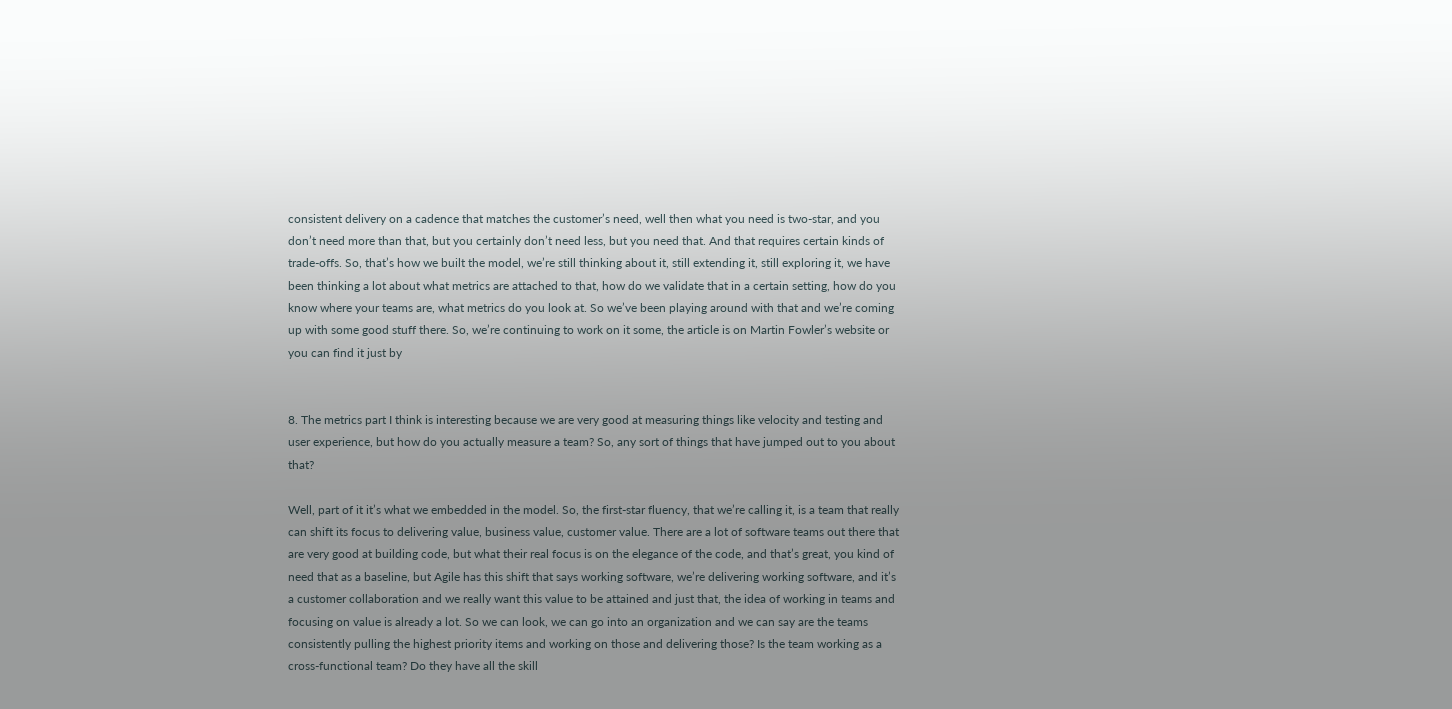consistent delivery on a cadence that matches the customer’s need, well then what you need is two-star, and you don’t need more than that, but you certainly don’t need less, but you need that. And that requires certain kinds of trade-offs. So, that’s how we built the model, we’re still thinking about it, still extending it, still exploring it, we have been thinking a lot about what metrics are attached to that, how do we validate that in a certain setting, how do you know where your teams are, what metrics do you look at. So we’ve been playing around with that and we’re coming up with some good stuff there. So, we’re continuing to work on it some, the article is on Martin Fowler’s website or you can find it just by


8. The metrics part I think is interesting because we are very good at measuring things like velocity and testing and user experience, but how do you actually measure a team? So, any sort of things that have jumped out to you about that?

Well, part of it it’s what we embedded in the model. So, the first-star fluency, that we’re calling it, is a team that really can shift its focus to delivering value, business value, customer value. There are a lot of software teams out there that are very good at building code, but what their real focus is on the elegance of the code, and that’s great, you kind of need that as a baseline, but Agile has this shift that says working software, we’re delivering working software, and it’s a customer collaboration and we really want this value to be attained and just that, the idea of working in teams and focusing on value is already a lot. So we can look, we can go into an organization and we can say are the teams consistently pulling the highest priority items and working on those and delivering those? Is the team working as a cross-functional team? Do they have all the skill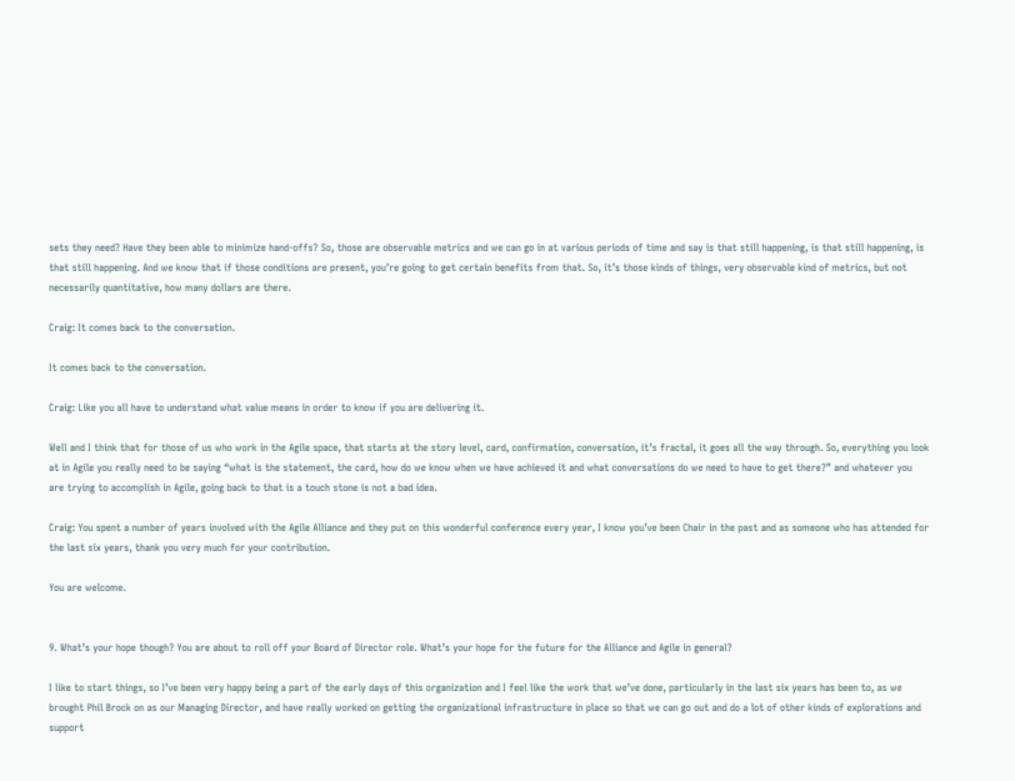sets they need? Have they been able to minimize hand-offs? So, those are observable metrics and we can go in at various periods of time and say is that still happening, is that still happening, is that still happening. And we know that if those conditions are present, you’re going to get certain benefits from that. So, it’s those kinds of things, very observable kind of metrics, but not necessarily quantitative, how many dollars are there.

Craig: It comes back to the conversation.

It comes back to the conversation.

Craig: Like you all have to understand what value means in order to know if you are delivering it.

Well and I think that for those of us who work in the Agile space, that starts at the story level, card, confirmation, conversation, it’s fractal, it goes all the way through. So, everything you look at in Agile you really need to be saying “what is the statement, the card, how do we know when we have achieved it and what conversations do we need to have to get there?” and whatever you are trying to accomplish in Agile, going back to that is a touch stone is not a bad idea.

Craig: You spent a number of years involved with the Agile Alliance and they put on this wonderful conference every year, I know you’ve been Chair in the past and as someone who has attended for the last six years, thank you very much for your contribution.

You are welcome.


9. What’s your hope though? You are about to roll off your Board of Director role. What’s your hope for the future for the Alliance and Agile in general?

I like to start things, so I’ve been very happy being a part of the early days of this organization and I feel like the work that we’ve done, particularly in the last six years has been to, as we brought Phil Brock on as our Managing Director, and have really worked on getting the organizational infrastructure in place so that we can go out and do a lot of other kinds of explorations and support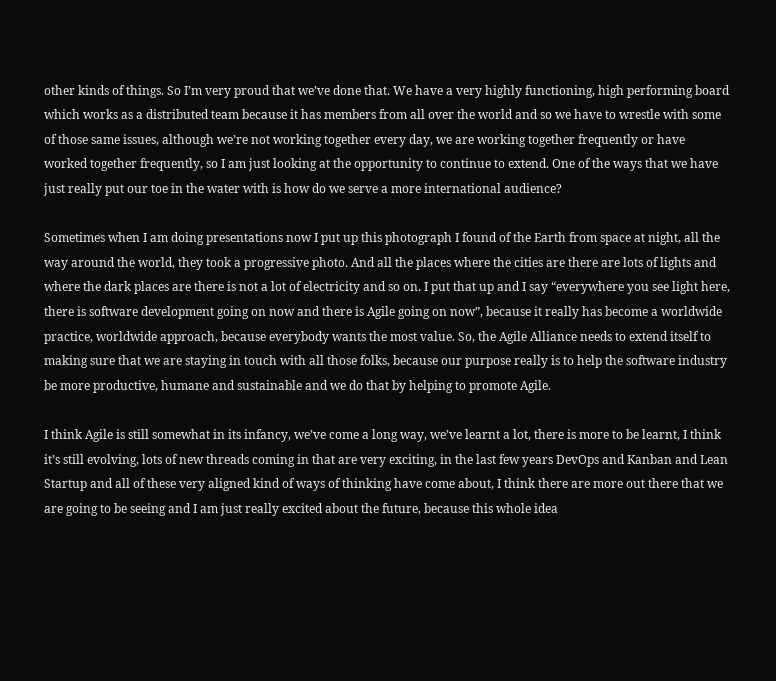other kinds of things. So I’m very proud that we’ve done that. We have a very highly functioning, high performing board which works as a distributed team because it has members from all over the world and so we have to wrestle with some of those same issues, although we’re not working together every day, we are working together frequently or have worked together frequently, so I am just looking at the opportunity to continue to extend. One of the ways that we have just really put our toe in the water with is how do we serve a more international audience?

Sometimes when I am doing presentations now I put up this photograph I found of the Earth from space at night, all the way around the world, they took a progressive photo. And all the places where the cities are there are lots of lights and where the dark places are there is not a lot of electricity and so on. I put that up and I say “everywhere you see light here, there is software development going on now and there is Agile going on now”, because it really has become a worldwide practice, worldwide approach, because everybody wants the most value. So, the Agile Alliance needs to extend itself to making sure that we are staying in touch with all those folks, because our purpose really is to help the software industry be more productive, humane and sustainable and we do that by helping to promote Agile.

I think Agile is still somewhat in its infancy, we’ve come a long way, we’ve learnt a lot, there is more to be learnt, I think it’s still evolving, lots of new threads coming in that are very exciting, in the last few years DevOps and Kanban and Lean Startup and all of these very aligned kind of ways of thinking have come about, I think there are more out there that we are going to be seeing and I am just really excited about the future, because this whole idea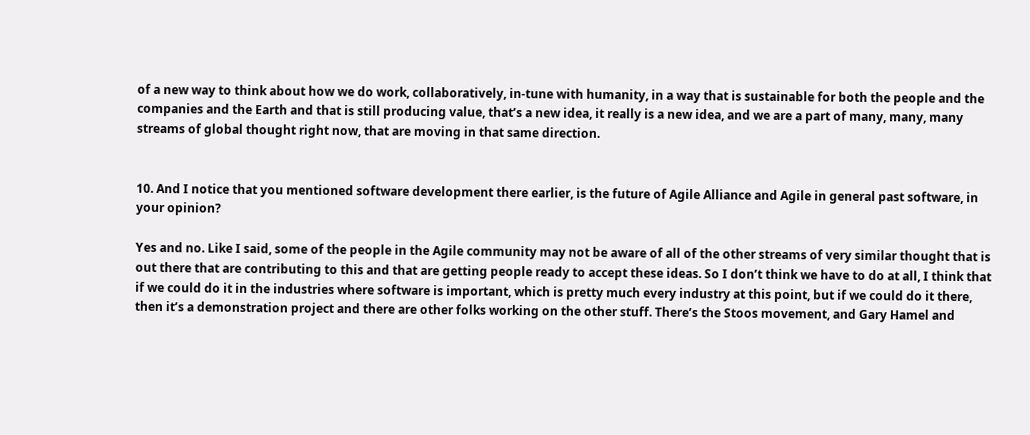of a new way to think about how we do work, collaboratively, in-tune with humanity, in a way that is sustainable for both the people and the companies and the Earth and that is still producing value, that’s a new idea, it really is a new idea, and we are a part of many, many, many streams of global thought right now, that are moving in that same direction.


10. And I notice that you mentioned software development there earlier, is the future of Agile Alliance and Agile in general past software, in your opinion?

Yes and no. Like I said, some of the people in the Agile community may not be aware of all of the other streams of very similar thought that is out there that are contributing to this and that are getting people ready to accept these ideas. So I don’t think we have to do at all, I think that if we could do it in the industries where software is important, which is pretty much every industry at this point, but if we could do it there, then it’s a demonstration project and there are other folks working on the other stuff. There’s the Stoos movement, and Gary Hamel and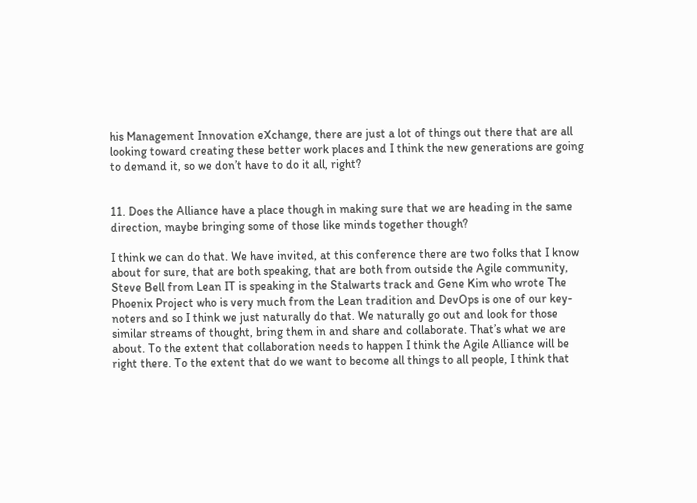his Management Innovation eXchange, there are just a lot of things out there that are all looking toward creating these better work places and I think the new generations are going to demand it, so we don’t have to do it all, right?


11. Does the Alliance have a place though in making sure that we are heading in the same direction, maybe bringing some of those like minds together though?

I think we can do that. We have invited, at this conference there are two folks that I know about for sure, that are both speaking, that are both from outside the Agile community, Steve Bell from Lean IT is speaking in the Stalwarts track and Gene Kim who wrote The Phoenix Project who is very much from the Lean tradition and DevOps is one of our key-noters and so I think we just naturally do that. We naturally go out and look for those similar streams of thought, bring them in and share and collaborate. That’s what we are about. To the extent that collaboration needs to happen I think the Agile Alliance will be right there. To the extent that do we want to become all things to all people, I think that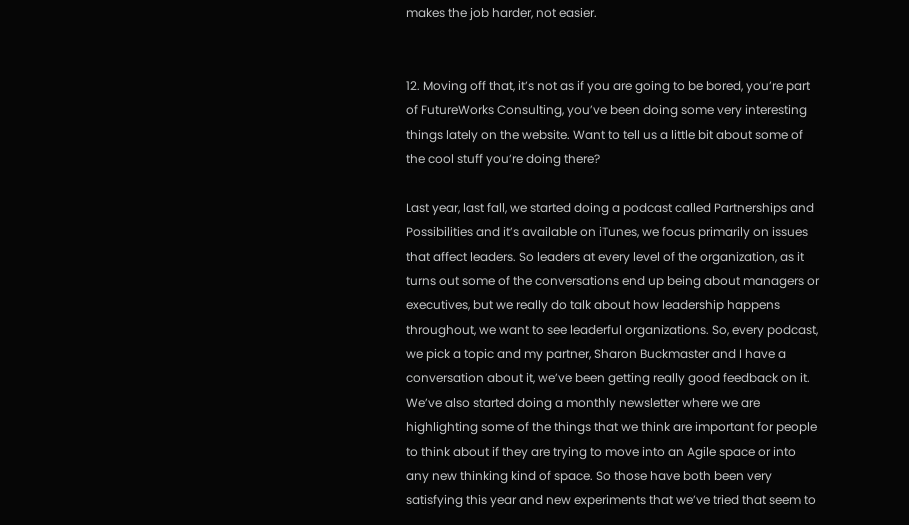makes the job harder, not easier.


12. Moving off that, it’s not as if you are going to be bored, you’re part of FutureWorks Consulting, you’ve been doing some very interesting things lately on the website. Want to tell us a little bit about some of the cool stuff you’re doing there?

Last year, last fall, we started doing a podcast called Partnerships and Possibilities and it’s available on iTunes, we focus primarily on issues that affect leaders. So leaders at every level of the organization, as it turns out some of the conversations end up being about managers or executives, but we really do talk about how leadership happens throughout, we want to see leaderful organizations. So, every podcast, we pick a topic and my partner, Sharon Buckmaster and I have a conversation about it, we’ve been getting really good feedback on it. We’ve also started doing a monthly newsletter where we are highlighting some of the things that we think are important for people to think about if they are trying to move into an Agile space or into any new thinking kind of space. So those have both been very satisfying this year and new experiments that we’ve tried that seem to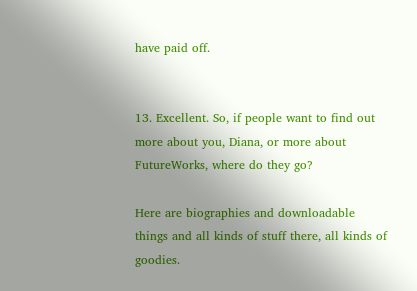have paid off.


13. Excellent. So, if people want to find out more about you, Diana, or more about FutureWorks, where do they go?

Here are biographies and downloadable things and all kinds of stuff there, all kinds of goodies.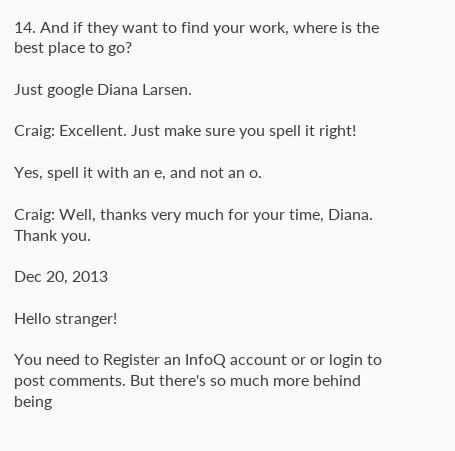14. And if they want to find your work, where is the best place to go?

Just google Diana Larsen.

Craig: Excellent. Just make sure you spell it right!

Yes, spell it with an e, and not an o.

Craig: Well, thanks very much for your time, Diana. Thank you.

Dec 20, 2013

Hello stranger!

You need to Register an InfoQ account or or login to post comments. But there's so much more behind being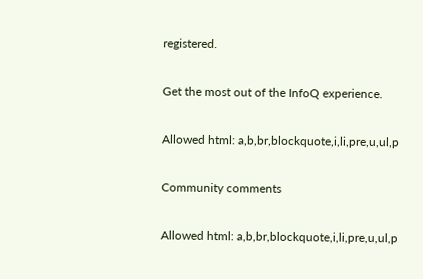registered.

Get the most out of the InfoQ experience.

Allowed html: a,b,br,blockquote,i,li,pre,u,ul,p

Community comments

Allowed html: a,b,br,blockquote,i,li,pre,u,ul,p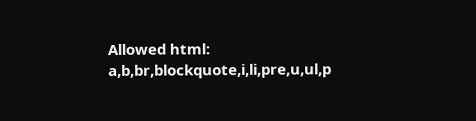Allowed html: a,b,br,blockquote,i,li,pre,u,ul,p